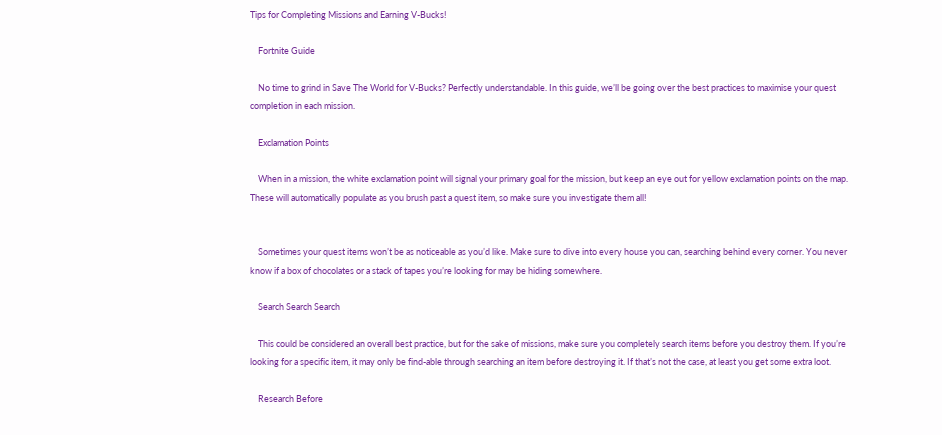Tips for Completing Missions and Earning V-Bucks!

    Fortnite Guide

    No time to grind in Save The World for V-Bucks? Perfectly understandable. In this guide, we’ll be going over the best practices to maximise your quest completion in each mission.

    Exclamation Points

    When in a mission, the white exclamation point will signal your primary goal for the mission, but keep an eye out for yellow exclamation points on the map. These will automatically populate as you brush past a quest item, so make sure you investigate them all!


    Sometimes your quest items won’t be as noticeable as you’d like. Make sure to dive into every house you can, searching behind every corner. You never know if a box of chocolates or a stack of tapes you’re looking for may be hiding somewhere.

    Search Search Search

    This could be considered an overall best practice, but for the sake of missions, make sure you completely search items before you destroy them. If you’re looking for a specific item, it may only be find-able through searching an item before destroying it. If that’s not the case, at least you get some extra loot.

    Research Before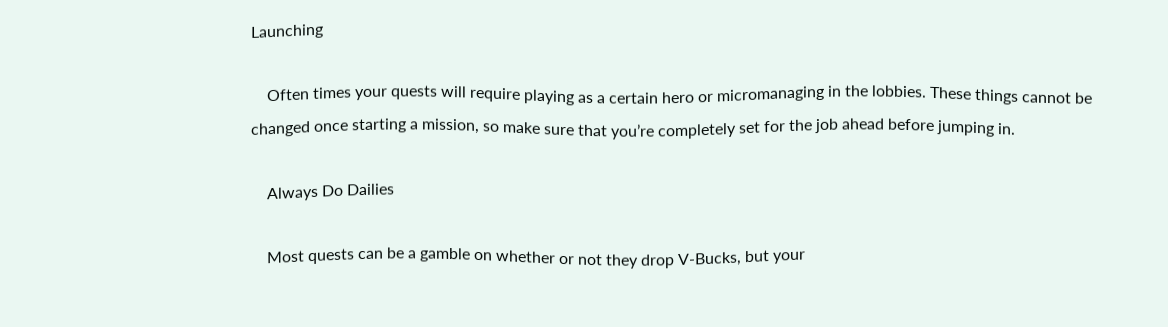Launching

    Often times your quests will require playing as a certain hero or micromanaging in the lobbies. These things cannot be changed once starting a mission, so make sure that you’re completely set for the job ahead before jumping in.

    Always Do Dailies

    Most quests can be a gamble on whether or not they drop V-Bucks, but your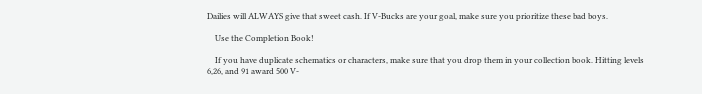Dailies will ALWAYS give that sweet cash. If V-Bucks are your goal, make sure you prioritize these bad boys.

    Use the Completion Book!

    If you have duplicate schematics or characters, make sure that you drop them in your collection book. Hitting levels 6,26, and 91 award 500 V-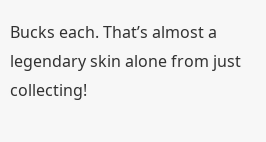Bucks each. That’s almost a legendary skin alone from just collecting!